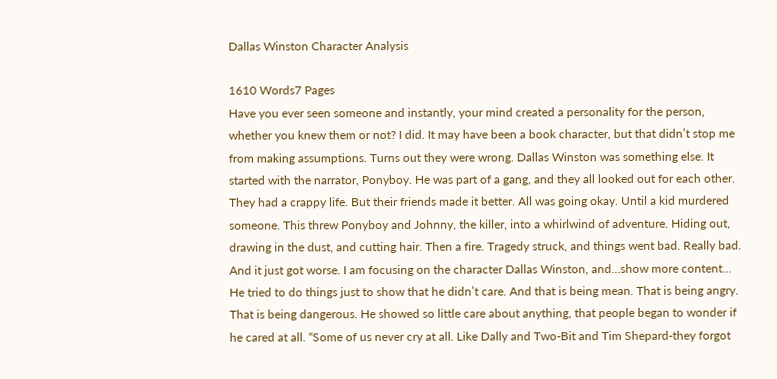Dallas Winston Character Analysis

1610 Words7 Pages
Have you ever seen someone and instantly, your mind created a personality for the person, whether you knew them or not? I did. It may have been a book character, but that didn’t stop me from making assumptions. Turns out they were wrong. Dallas Winston was something else. It started with the narrator, Ponyboy. He was part of a gang, and they all looked out for each other. They had a crappy life. But their friends made it better. All was going okay. Until a kid murdered someone. This threw Ponyboy and Johnny, the killer, into a whirlwind of adventure. Hiding out, drawing in the dust, and cutting hair. Then a fire. Tragedy struck, and things went bad. Really bad. And it just got worse. I am focusing on the character Dallas Winston, and…show more content…
He tried to do things just to show that he didn’t care. And that is being mean. That is being angry. That is being dangerous. He showed so little care about anything, that people began to wonder if he cared at all. “Some of us never cry at all. Like Dally and Two-Bit and Tim Shepard-they forgot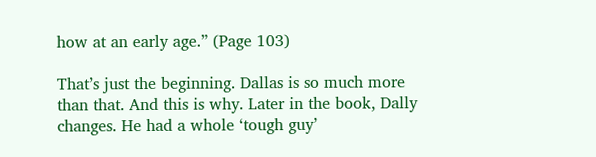how at an early age.” (Page 103)

That’s just the beginning. Dallas is so much more than that. And this is why. Later in the book, Dally changes. He had a whole ‘tough guy’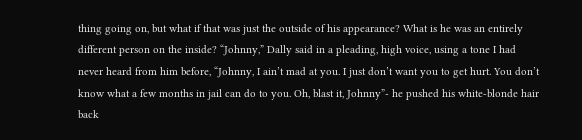thing going on, but what if that was just the outside of his appearance? What is he was an entirely different person on the inside? “Johnny,” Dally said in a pleading, high voice, using a tone I had never heard from him before, “Johnny, I ain’t mad at you. I just don’t want you to get hurt. You don’t know what a few months in jail can do to you. Oh, blast it, Johnny”- he pushed his white-blonde hair back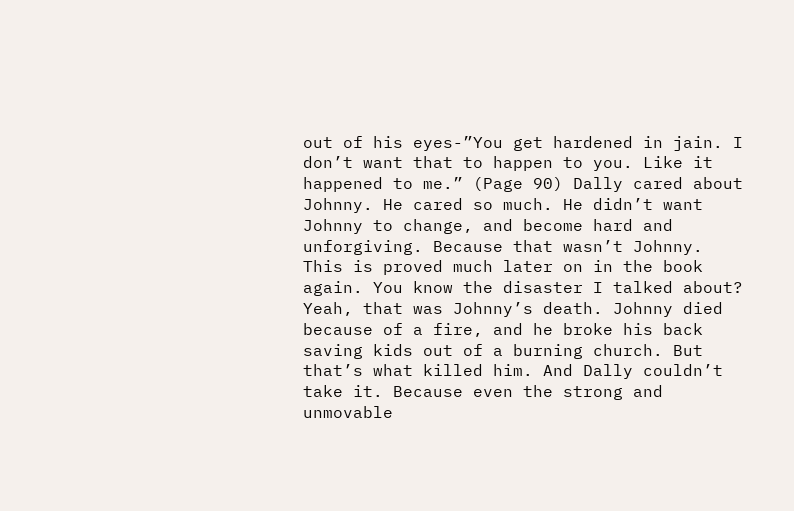out of his eyes-”You get hardened in jain. I don’t want that to happen to you. Like it happened to me.” (Page 90) Dally cared about Johnny. He cared so much. He didn’t want Johnny to change, and become hard and unforgiving. Because that wasn’t Johnny. This is proved much later on in the book again. You know the disaster I talked about? Yeah, that was Johnny’s death. Johnny died because of a fire, and he broke his back saving kids out of a burning church. But that’s what killed him. And Dally couldn’t take it. Because even the strong and unmovable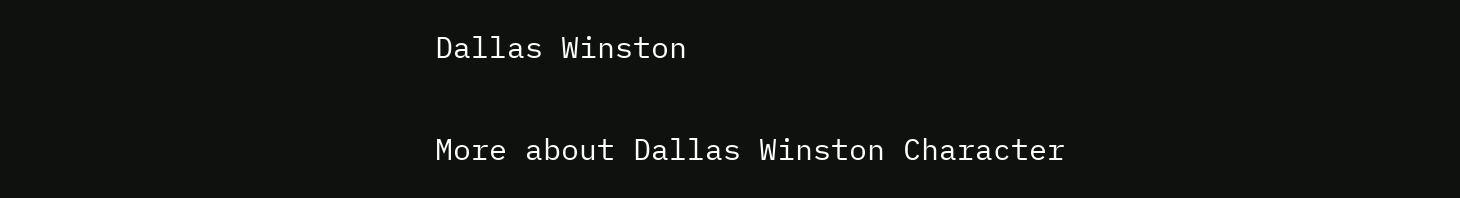Dallas Winston

More about Dallas Winston Character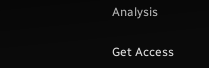Analysis

Get Access